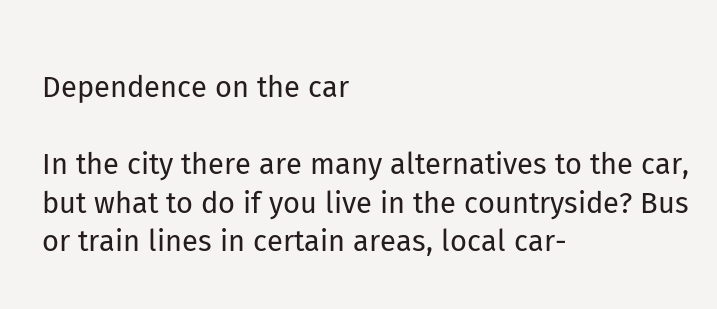Dependence on the car

In the city there are many alternatives to the car, but what to do if you live in the countryside? Bus or train lines in certain areas, local car-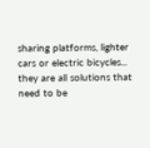sharing platforms, lighter cars or electric bicycles... they are all solutions that need to be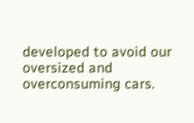developed to avoid our oversized and overconsuming cars.